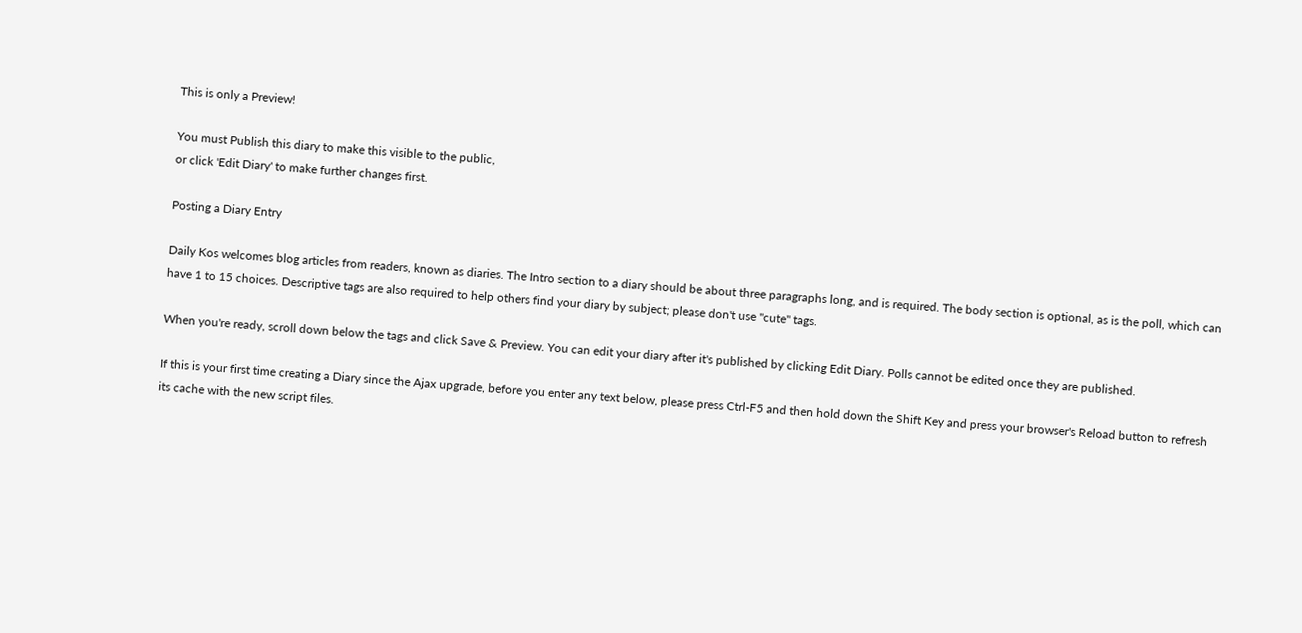This is only a Preview!

You must Publish this diary to make this visible to the public,
or click 'Edit Diary' to make further changes first.

Posting a Diary Entry

Daily Kos welcomes blog articles from readers, known as diaries. The Intro section to a diary should be about three paragraphs long, and is required. The body section is optional, as is the poll, which can have 1 to 15 choices. Descriptive tags are also required to help others find your diary by subject; please don't use "cute" tags.

When you're ready, scroll down below the tags and click Save & Preview. You can edit your diary after it's published by clicking Edit Diary. Polls cannot be edited once they are published.

If this is your first time creating a Diary since the Ajax upgrade, before you enter any text below, please press Ctrl-F5 and then hold down the Shift Key and press your browser's Reload button to refresh its cache with the new script files.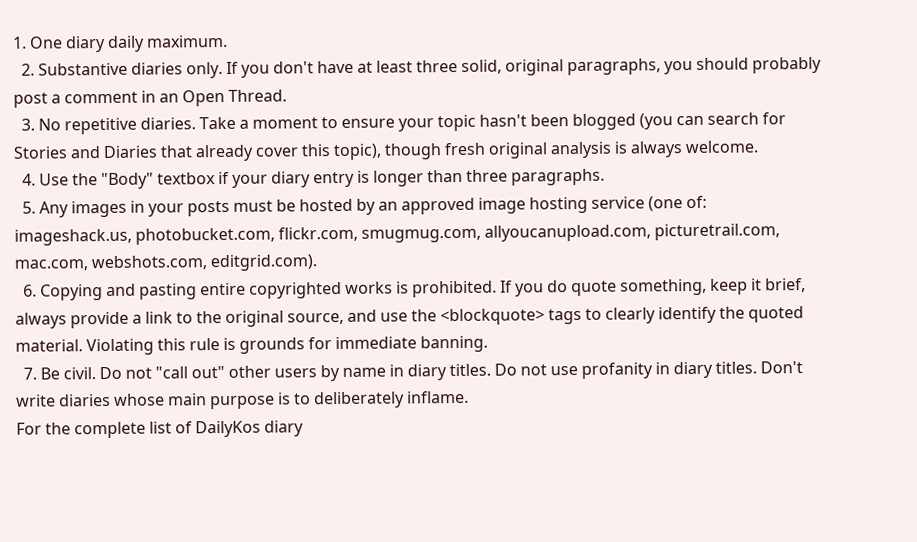1. One diary daily maximum.
  2. Substantive diaries only. If you don't have at least three solid, original paragraphs, you should probably post a comment in an Open Thread.
  3. No repetitive diaries. Take a moment to ensure your topic hasn't been blogged (you can search for Stories and Diaries that already cover this topic), though fresh original analysis is always welcome.
  4. Use the "Body" textbox if your diary entry is longer than three paragraphs.
  5. Any images in your posts must be hosted by an approved image hosting service (one of: imageshack.us, photobucket.com, flickr.com, smugmug.com, allyoucanupload.com, picturetrail.com, mac.com, webshots.com, editgrid.com).
  6. Copying and pasting entire copyrighted works is prohibited. If you do quote something, keep it brief, always provide a link to the original source, and use the <blockquote> tags to clearly identify the quoted material. Violating this rule is grounds for immediate banning.
  7. Be civil. Do not "call out" other users by name in diary titles. Do not use profanity in diary titles. Don't write diaries whose main purpose is to deliberately inflame.
For the complete list of DailyKos diary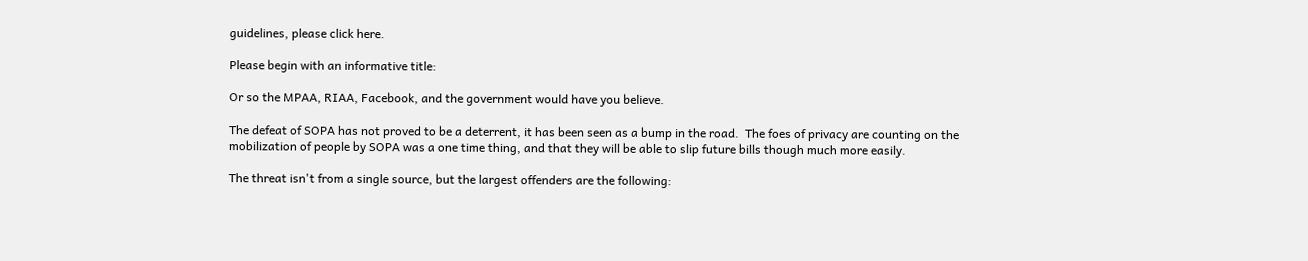guidelines, please click here.

Please begin with an informative title:

Or so the MPAA, RIAA, Facebook, and the government would have you believe.

The defeat of SOPA has not proved to be a deterrent, it has been seen as a bump in the road.  The foes of privacy are counting on the mobilization of people by SOPA was a one time thing, and that they will be able to slip future bills though much more easily.

The threat isn't from a single source, but the largest offenders are the following: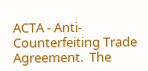ACTA - Anti-Counterfeiting Trade Agreement.  The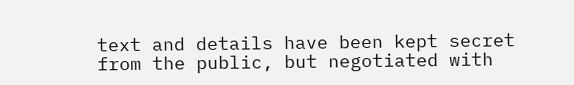text and details have been kept secret from the public, but negotiated with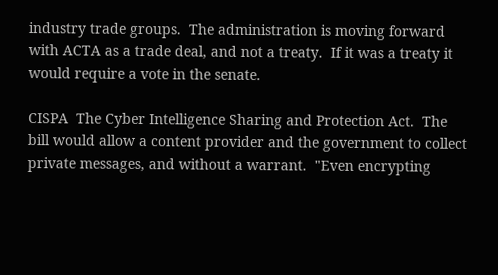industry trade groups.  The administration is moving forward with ACTA as a trade deal, and not a treaty.  If it was a treaty it would require a vote in the senate.

CISPA  The Cyber Intelligence Sharing and Protection Act.  The bill would allow a content provider and the government to collect private messages, and without a warrant.  "Even encrypting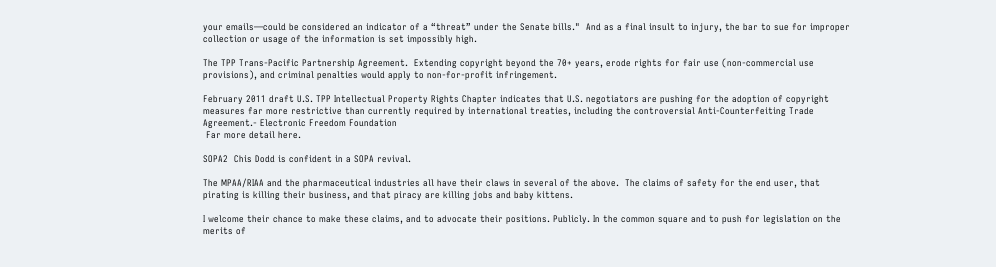your emails—could be considered an indicator of a “threat” under the Senate bills."  And as a final insult to injury, the bar to sue for improper collection or usage of the information is set impossibly high.

The TPP Trans-Pacific Partnership Agreement.  Extending copyright beyond the 70+ years, erode rights for fair use (non-commercial use provisions), and criminal penalties would apply to non-for-profit infringement.

February 2011 draft U.S. TPP Intellectual Property Rights Chapter indicates that U.S. negotiators are pushing for the adoption of copyright measures far more restrictive than currently required by international treaties, including the controversial Anti-Counterfeiting Trade Agreement.- Electronic Freedom Foundation
 Far more detail here.

SOPA2  Chis Dodd is confident in a SOPA revival.

The MPAA/RIAA and the pharmaceutical industries all have their claws in several of the above.  The claims of safety for the end user, that pirating is killing their business, and that piracy are killing jobs and baby kittens.

I welcome their chance to make these claims, and to advocate their positions. Publicly. In the common square and to push for legislation on the merits of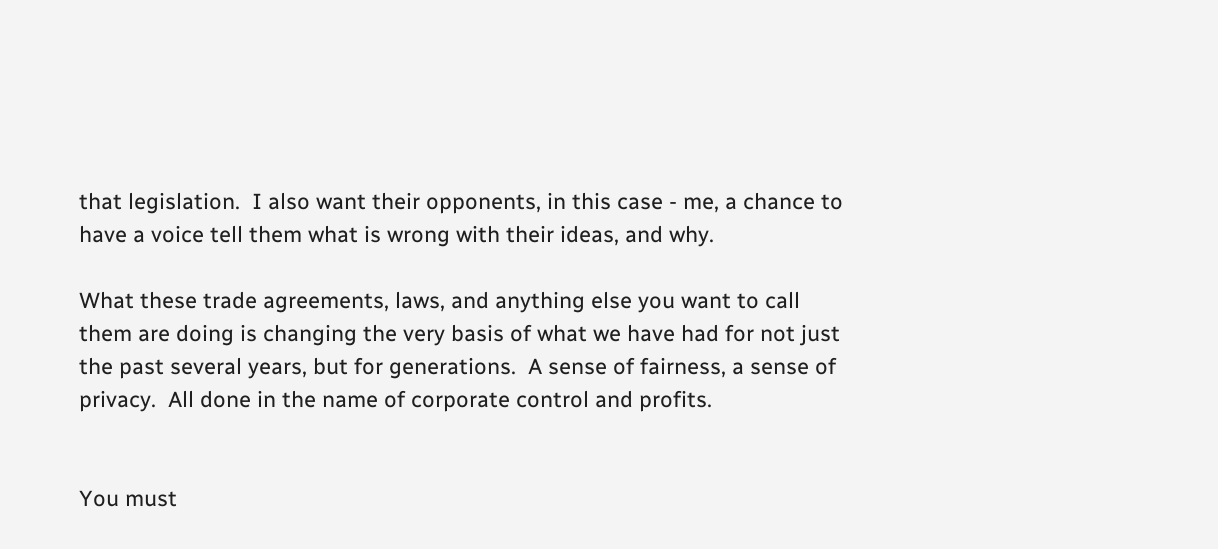that legislation.  I also want their opponents, in this case - me, a chance to have a voice tell them what is wrong with their ideas, and why.

What these trade agreements, laws, and anything else you want to call them are doing is changing the very basis of what we have had for not just the past several years, but for generations.  A sense of fairness, a sense of privacy.  All done in the name of corporate control and profits.


You must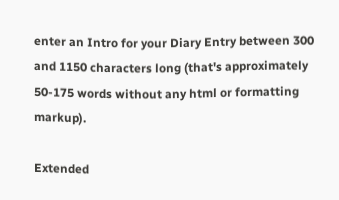enter an Intro for your Diary Entry between 300 and 1150 characters long (that's approximately 50-175 words without any html or formatting markup).

Extended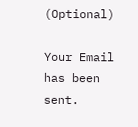(Optional)

Your Email has been sent.